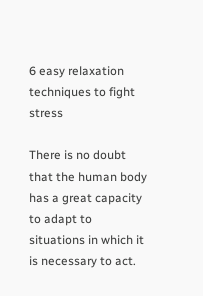6 easy relaxation techniques to fight stress

There is no doubt that the human body has a great capacity to adapt to situations in which it is necessary to act.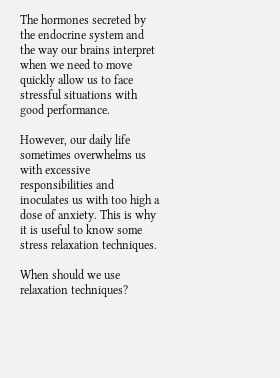The hormones secreted by the endocrine system and the way our brains interpret when we need to move quickly allow us to face stressful situations with good performance.

However, our daily life sometimes overwhelms us with excessive responsibilities and inoculates us with too high a dose of anxiety. This is why it is useful to know some stress relaxation techniques.

When should we use relaxation techniques?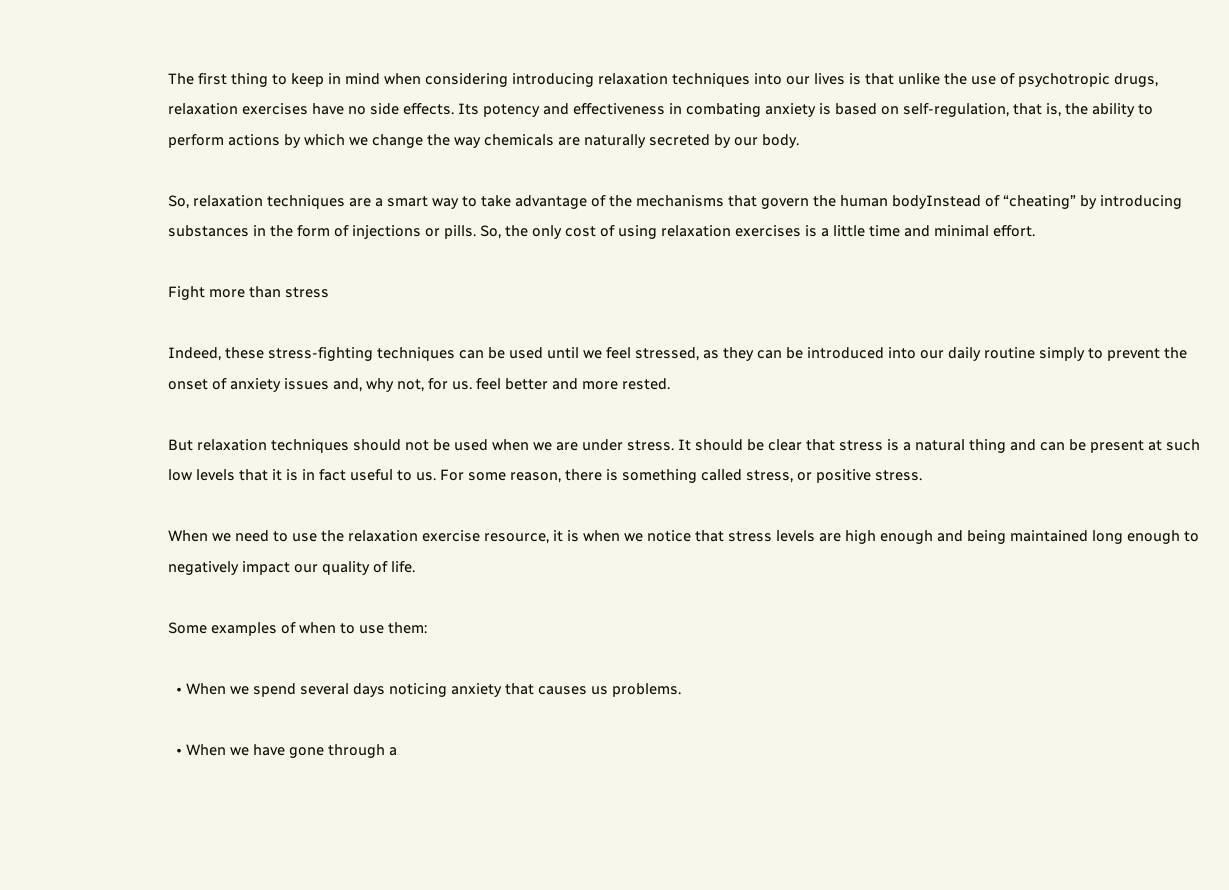The first thing to keep in mind when considering introducing relaxation techniques into our lives is that unlike the use of psychotropic drugs, relaxation exercises have no side effects. Its potency and effectiveness in combating anxiety is based on self-regulation, that is, the ability to perform actions by which we change the way chemicals are naturally secreted by our body.

So, relaxation techniques are a smart way to take advantage of the mechanisms that govern the human bodyInstead of “cheating” by introducing substances in the form of injections or pills. So, the only cost of using relaxation exercises is a little time and minimal effort.

Fight more than stress

Indeed, these stress-fighting techniques can be used until we feel stressed, as they can be introduced into our daily routine simply to prevent the onset of anxiety issues and, why not, for us. feel better and more rested.

But relaxation techniques should not be used when we are under stress. It should be clear that stress is a natural thing and can be present at such low levels that it is in fact useful to us. For some reason, there is something called stress, or positive stress.

When we need to use the relaxation exercise resource, it is when we notice that stress levels are high enough and being maintained long enough to negatively impact our quality of life.

Some examples of when to use them:

  • When we spend several days noticing anxiety that causes us problems.

  • When we have gone through a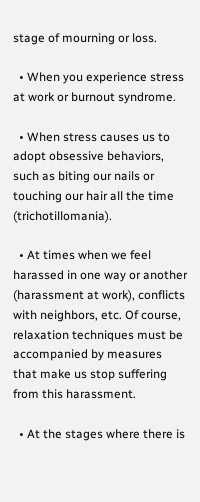stage of mourning or loss.

  • When you experience stress at work or burnout syndrome.

  • When stress causes us to adopt obsessive behaviors, such as biting our nails or touching our hair all the time (trichotillomania).

  • At times when we feel harassed in one way or another (harassment at work), conflicts with neighbors, etc. Of course, relaxation techniques must be accompanied by measures that make us stop suffering from this harassment.

  • At the stages where there is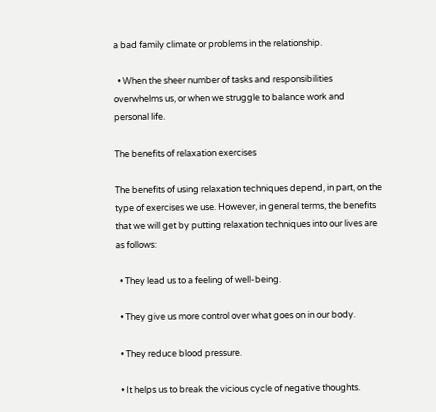a bad family climate or problems in the relationship.

  • When the sheer number of tasks and responsibilities overwhelms us, or when we struggle to balance work and personal life.

The benefits of relaxation exercises

The benefits of using relaxation techniques depend, in part, on the type of exercises we use. However, in general terms, the benefits that we will get by putting relaxation techniques into our lives are as follows:

  • They lead us to a feeling of well-being.

  • They give us more control over what goes on in our body.

  • They reduce blood pressure.

  • It helps us to break the vicious cycle of negative thoughts.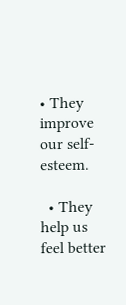• They improve our self-esteem.

  • They help us feel better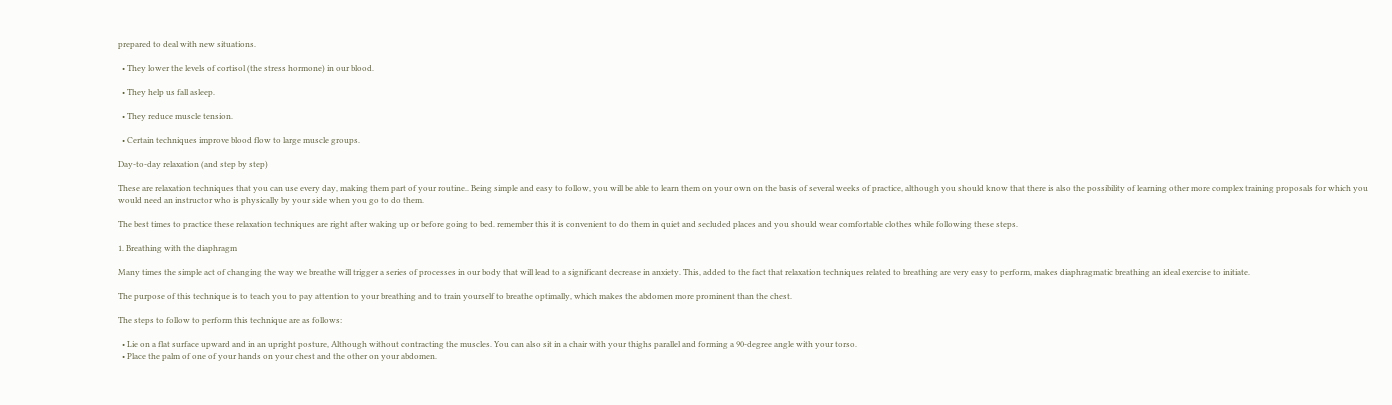prepared to deal with new situations.

  • They lower the levels of cortisol (the stress hormone) in our blood.

  • They help us fall asleep.

  • They reduce muscle tension.

  • Certain techniques improve blood flow to large muscle groups.

Day-to-day relaxation (and step by step)

These are relaxation techniques that you can use every day, making them part of your routine.. Being simple and easy to follow, you will be able to learn them on your own on the basis of several weeks of practice, although you should know that there is also the possibility of learning other more complex training proposals for which you would need an instructor who is physically by your side when you go to do them.

The best times to practice these relaxation techniques are right after waking up or before going to bed. remember this it is convenient to do them in quiet and secluded places and you should wear comfortable clothes while following these steps.

1. Breathing with the diaphragm

Many times the simple act of changing the way we breathe will trigger a series of processes in our body that will lead to a significant decrease in anxiety. This, added to the fact that relaxation techniques related to breathing are very easy to perform, makes diaphragmatic breathing an ideal exercise to initiate.

The purpose of this technique is to teach you to pay attention to your breathing and to train yourself to breathe optimally, which makes the abdomen more prominent than the chest.

The steps to follow to perform this technique are as follows:

  • Lie on a flat surface upward and in an upright posture, Although without contracting the muscles. You can also sit in a chair with your thighs parallel and forming a 90-degree angle with your torso.
  • Place the palm of one of your hands on your chest and the other on your abdomen.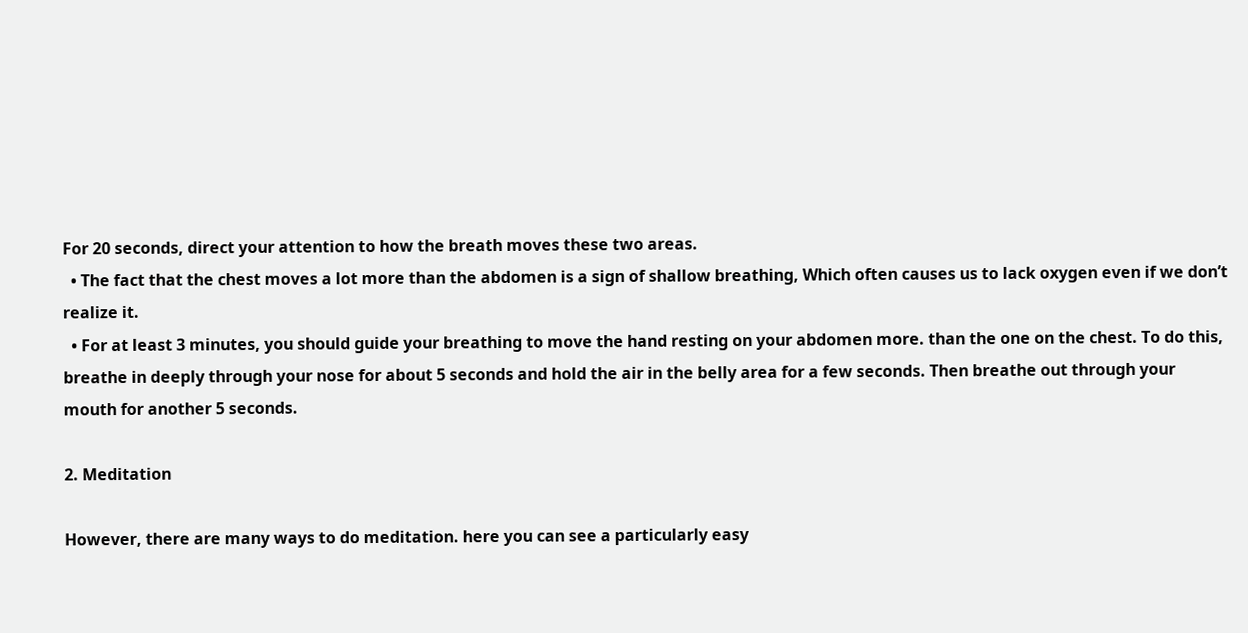For 20 seconds, direct your attention to how the breath moves these two areas.
  • The fact that the chest moves a lot more than the abdomen is a sign of shallow breathing, Which often causes us to lack oxygen even if we don’t realize it.
  • For at least 3 minutes, you should guide your breathing to move the hand resting on your abdomen more. than the one on the chest. To do this, breathe in deeply through your nose for about 5 seconds and hold the air in the belly area for a few seconds. Then breathe out through your mouth for another 5 seconds.

2. Meditation

However, there are many ways to do meditation. here you can see a particularly easy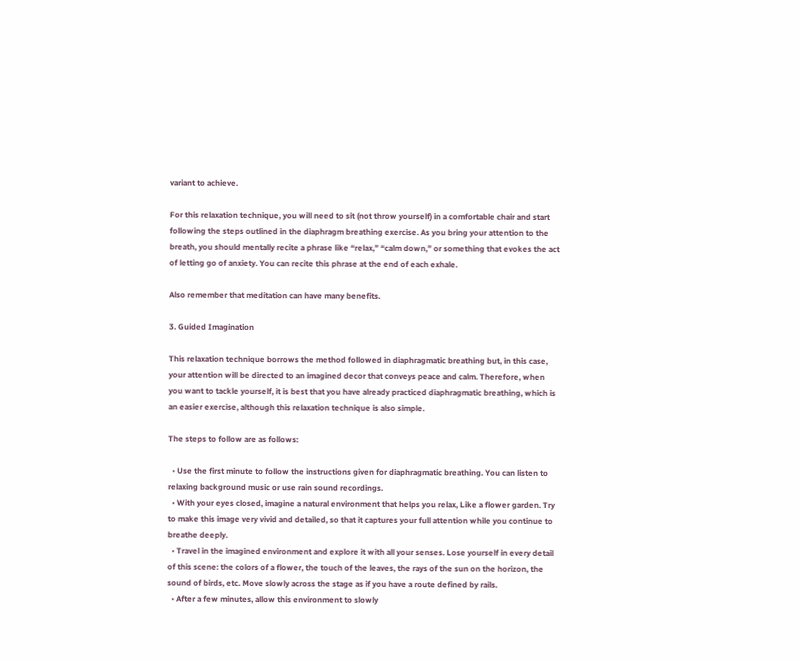variant to achieve.

For this relaxation technique, you will need to sit (not throw yourself) in a comfortable chair and start following the steps outlined in the diaphragm breathing exercise. As you bring your attention to the breath, you should mentally recite a phrase like “relax,” “calm down,” or something that evokes the act of letting go of anxiety. You can recite this phrase at the end of each exhale.

Also remember that meditation can have many benefits.

3. Guided Imagination

This relaxation technique borrows the method followed in diaphragmatic breathing but, in this case, your attention will be directed to an imagined decor that conveys peace and calm. Therefore, when you want to tackle yourself, it is best that you have already practiced diaphragmatic breathing, which is an easier exercise, although this relaxation technique is also simple.

The steps to follow are as follows:

  • Use the first minute to follow the instructions given for diaphragmatic breathing. You can listen to relaxing background music or use rain sound recordings.
  • With your eyes closed, imagine a natural environment that helps you relax, Like a flower garden. Try to make this image very vivid and detailed, so that it captures your full attention while you continue to breathe deeply.
  • Travel in the imagined environment and explore it with all your senses. Lose yourself in every detail of this scene: the colors of a flower, the touch of the leaves, the rays of the sun on the horizon, the sound of birds, etc. Move slowly across the stage as if you have a route defined by rails.
  • After a few minutes, allow this environment to slowly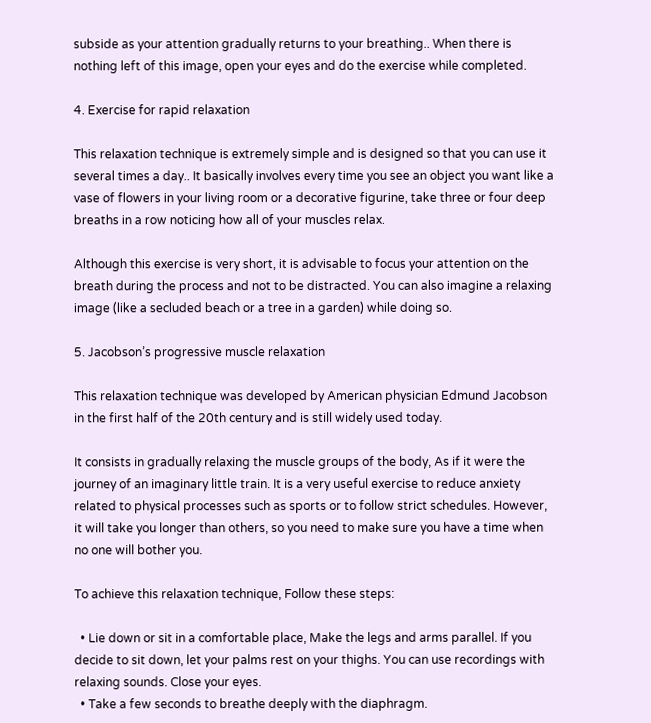subside as your attention gradually returns to your breathing.. When there is nothing left of this image, open your eyes and do the exercise while completed.

4. Exercise for rapid relaxation

This relaxation technique is extremely simple and is designed so that you can use it several times a day.. It basically involves every time you see an object you want like a vase of flowers in your living room or a decorative figurine, take three or four deep breaths in a row noticing how all of your muscles relax.

Although this exercise is very short, it is advisable to focus your attention on the breath during the process and not to be distracted. You can also imagine a relaxing image (like a secluded beach or a tree in a garden) while doing so.

5. Jacobson’s progressive muscle relaxation

This relaxation technique was developed by American physician Edmund Jacobson in the first half of the 20th century and is still widely used today.

It consists in gradually relaxing the muscle groups of the body, As if it were the journey of an imaginary little train. It is a very useful exercise to reduce anxiety related to physical processes such as sports or to follow strict schedules. However, it will take you longer than others, so you need to make sure you have a time when no one will bother you.

To achieve this relaxation technique, Follow these steps:

  • Lie down or sit in a comfortable place, Make the legs and arms parallel. If you decide to sit down, let your palms rest on your thighs. You can use recordings with relaxing sounds. Close your eyes.
  • Take a few seconds to breathe deeply with the diaphragm.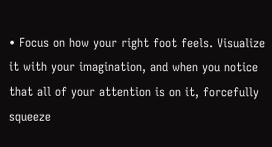• Focus on how your right foot feels. Visualize it with your imagination, and when you notice that all of your attention is on it, forcefully squeeze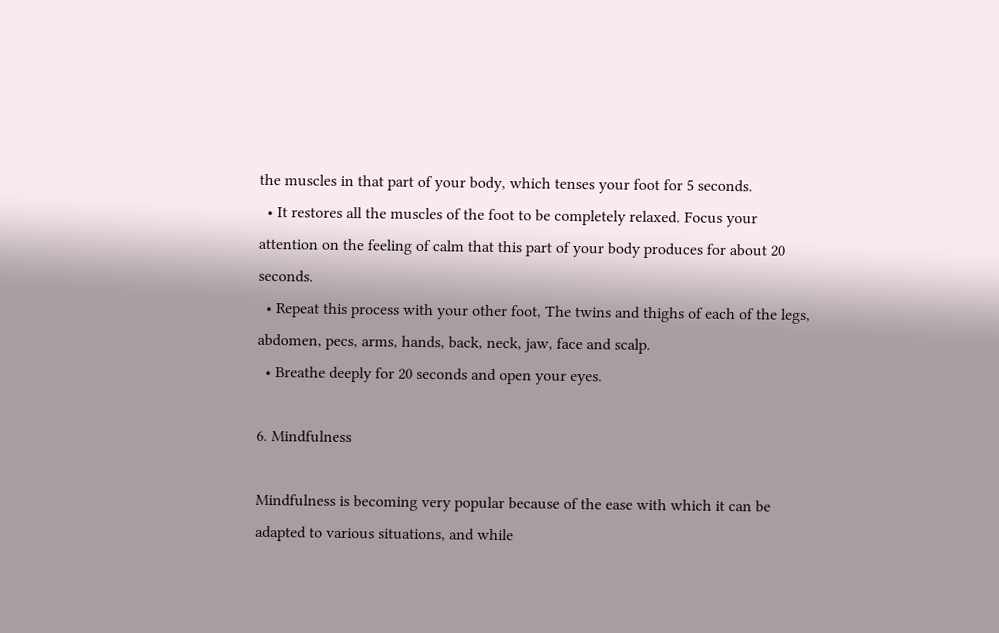the muscles in that part of your body, which tenses your foot for 5 seconds.
  • It restores all the muscles of the foot to be completely relaxed. Focus your attention on the feeling of calm that this part of your body produces for about 20 seconds.
  • Repeat this process with your other foot, The twins and thighs of each of the legs, abdomen, pecs, arms, hands, back, neck, jaw, face and scalp.
  • Breathe deeply for 20 seconds and open your eyes.

6. Mindfulness

Mindfulness is becoming very popular because of the ease with which it can be adapted to various situations, and while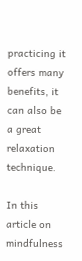practicing it offers many benefits, it can also be a great relaxation technique.

In this article on mindfulness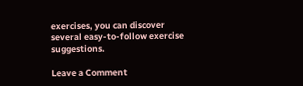exercises, you can discover several easy-to-follow exercise suggestions.

Leave a Comment